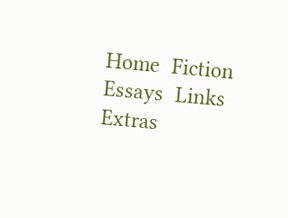Home  Fiction  Essays  Links  Extras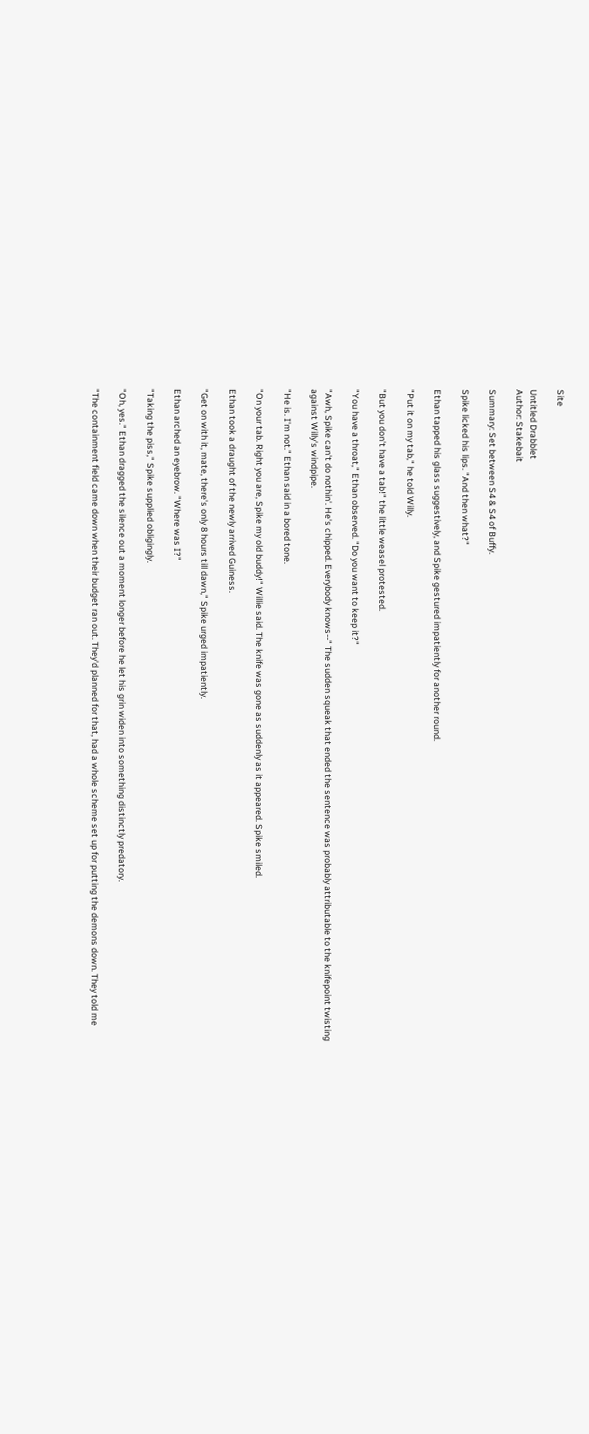Site

Untitled Drabblet
Author: Stakebait

Summary: Set between S4 & S4 of Buffy.

Spike licked his lips. "And then what?"

Ethan tapped his glass suggestively, and Spike gestured impatiently for another round.

"Put it on my tab," he told Willy.

"But you don't have a tab!" the little weasel protested.

"You have a throat," Ethan observed. "Do you want to keep it?"

"Awh, Spike can't do nothin'. He's chipped. Everybody knows--" The sudden squeak that ended the sentence was probably attributable to the knifepoint twisting against Willy's windpipe.

"He is. I'm not." Ethan said in a bored tone.

"On your tab. Right you are, Spike my old buddy!" Willie said. The knife was gone as suddenly as it appeared. Spike smiled.

Ethan took a draught of the newly arrived Guiness.

"Get on with it, mate, there's only 8 hours till dawn," Spike urged impatiently.

Ethan arched an eyebrow. "Where was I?"

"Taking the piss," Spike supplied obligingly.

"Oh, yes." Ethan dragged the silence out a moment longer before he let his grin widen into something distinctly predatory.

"The containment field came down when their budget ran out. They'd planned for that, had a whole scheme set up for putting the demons down. They told me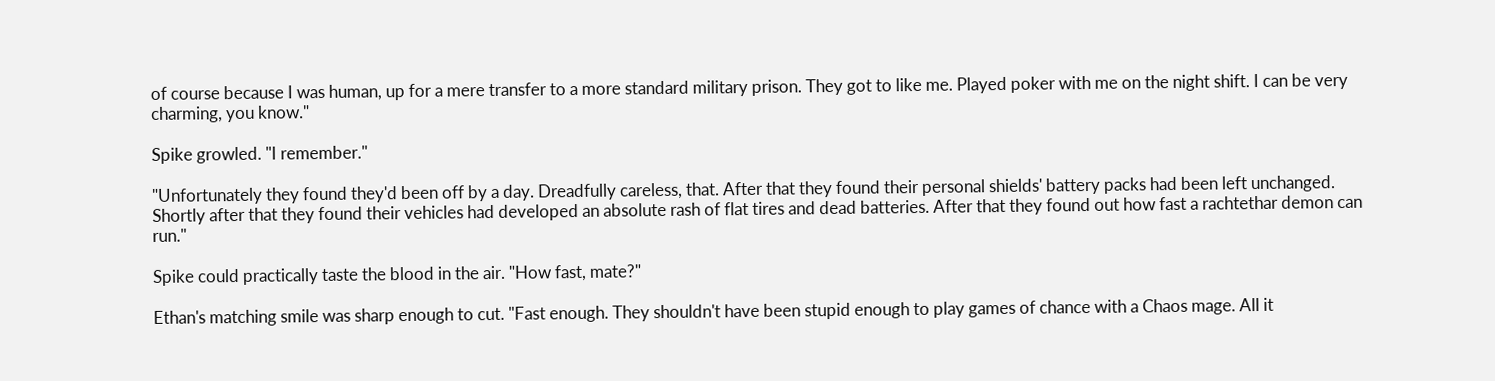of course because I was human, up for a mere transfer to a more standard military prison. They got to like me. Played poker with me on the night shift. I can be very charming, you know."

Spike growled. "I remember."

"Unfortunately they found they'd been off by a day. Dreadfully careless, that. After that they found their personal shields' battery packs had been left unchanged. Shortly after that they found their vehicles had developed an absolute rash of flat tires and dead batteries. After that they found out how fast a rachtethar demon can run."

Spike could practically taste the blood in the air. "How fast, mate?"

Ethan's matching smile was sharp enough to cut. "Fast enough. They shouldn't have been stupid enough to play games of chance with a Chaos mage. All it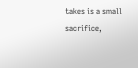takes is a small sacrifice,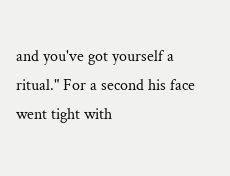and you've got yourself a ritual." For a second his face went tight with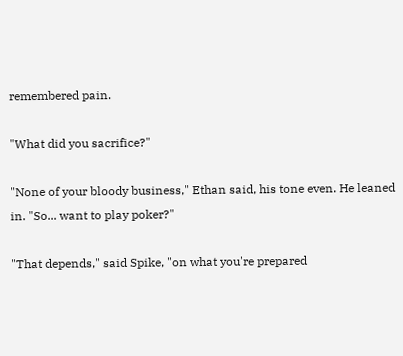remembered pain.

"What did you sacrifice?"

"None of your bloody business," Ethan said, his tone even. He leaned in. "So... want to play poker?"

"That depends," said Spike, "on what you're prepared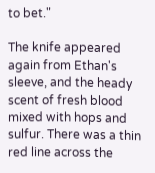to bet."

The knife appeared again from Ethan's sleeve, and the heady scent of fresh blood mixed with hops and sulfur. There was a thin red line across the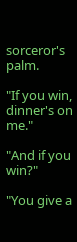sorceror's palm.

"If you win, dinner's on me."

"And if you win?"

"You give a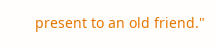present to an old friend."